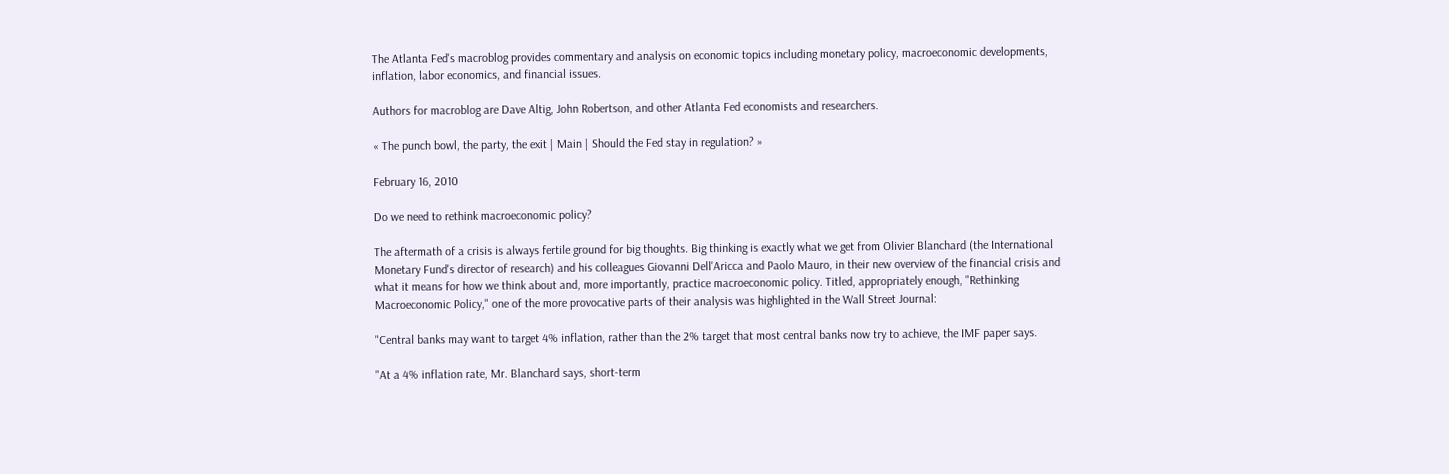The Atlanta Fed's macroblog provides commentary and analysis on economic topics including monetary policy, macroeconomic developments, inflation, labor economics, and financial issues.

Authors for macroblog are Dave Altig, John Robertson, and other Atlanta Fed economists and researchers.

« The punch bowl, the party, the exit | Main | Should the Fed stay in regulation? »

February 16, 2010

Do we need to rethink macroeconomic policy?

The aftermath of a crisis is always fertile ground for big thoughts. Big thinking is exactly what we get from Olivier Blanchard (the International Monetary Fund's director of research) and his colleagues Giovanni Dell'Aricca and Paolo Mauro, in their new overview of the financial crisis and what it means for how we think about and, more importantly, practice macroeconomic policy. Titled, appropriately enough, "Rethinking Macroeconomic Policy," one of the more provocative parts of their analysis was highlighted in the Wall Street Journal:

"Central banks may want to target 4% inflation, rather than the 2% target that most central banks now try to achieve, the IMF paper says.

"At a 4% inflation rate, Mr. Blanchard says, short-term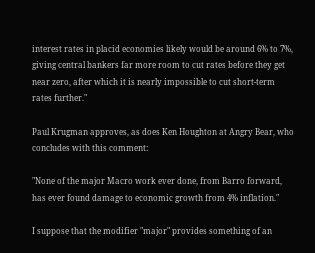interest rates in placid economies likely would be around 6% to 7%, giving central bankers far more room to cut rates before they get near zero, after which it is nearly impossible to cut short-term rates further."

Paul Krugman approves, as does Ken Houghton at Angry Bear, who concludes with this comment:

"None of the major Macro work ever done, from Barro forward, has ever found damage to economic growth from 4% inflation."

I suppose that the modifier "major" provides something of an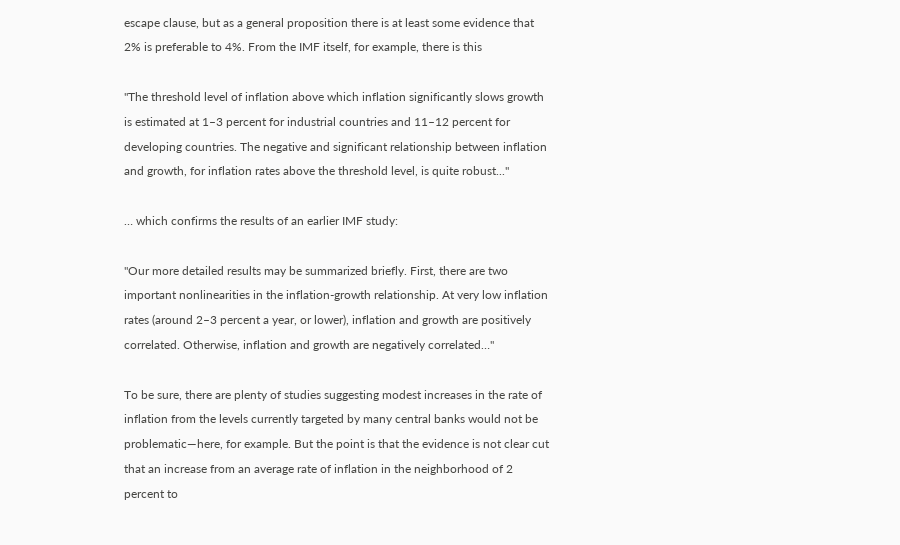escape clause, but as a general proposition there is at least some evidence that 2% is preferable to 4%. From the IMF itself, for example, there is this

"The threshold level of inflation above which inflation significantly slows growth is estimated at 1–3 percent for industrial countries and 11–12 percent for developing countries. The negative and significant relationship between inflation and growth, for inflation rates above the threshold level, is quite robust..."

… which confirms the results of an earlier IMF study:

"Our more detailed results may be summarized briefly. First, there are two important nonlinearities in the inflation-growth relationship. At very low inflation rates (around 2–3 percent a year, or lower), inflation and growth are positively correlated. Otherwise, inflation and growth are negatively correlated…"

To be sure, there are plenty of studies suggesting modest increases in the rate of inflation from the levels currently targeted by many central banks would not be problematic—here, for example. But the point is that the evidence is not clear cut that an increase from an average rate of inflation in the neighborhood of 2 percent to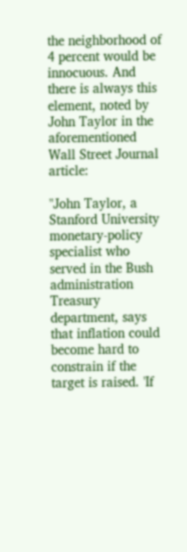the neighborhood of 4 percent would be innocuous. And there is always this element, noted by John Taylor in the aforementioned Wall Street Journal article:

"John Taylor, a Stanford University monetary-policy specialist who served in the Bush administration Treasury department, says that inflation could become hard to constrain if the target is raised. 'If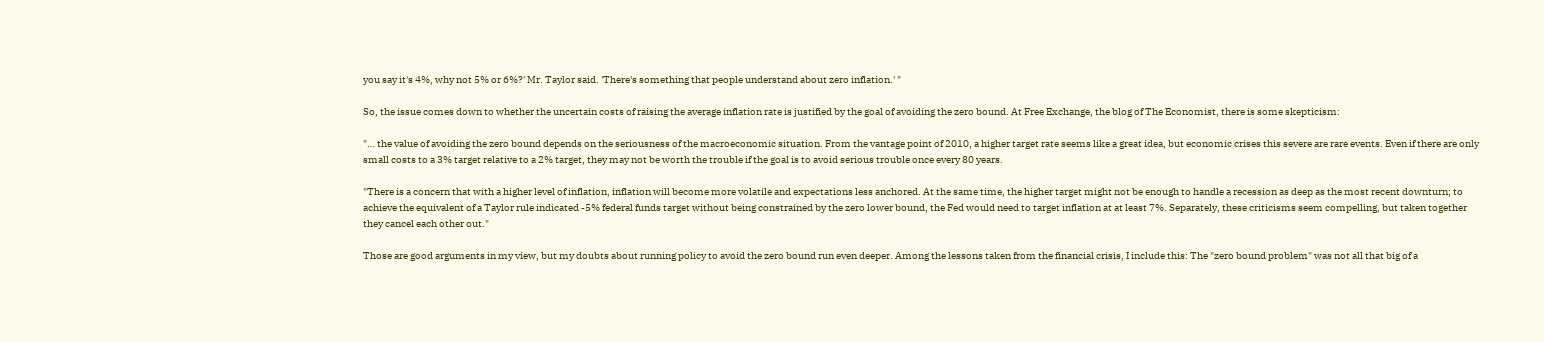you say it's 4%, why not 5% or 6%?' Mr. Taylor said. 'There's something that people understand about zero inflation.' "

So, the issue comes down to whether the uncertain costs of raising the average inflation rate is justified by the goal of avoiding the zero bound. At Free Exchange, the blog of The Economist, there is some skepticism:

"… the value of avoiding the zero bound depends on the seriousness of the macroeconomic situation. From the vantage point of 2010, a higher target rate seems like a great idea, but economic crises this severe are rare events. Even if there are only small costs to a 3% target relative to a 2% target, they may not be worth the trouble if the goal is to avoid serious trouble once every 80 years.

"There is a concern that with a higher level of inflation, inflation will become more volatile and expectations less anchored. At the same time, the higher target might not be enough to handle a recession as deep as the most recent downturn; to achieve the equivalent of a Taylor rule indicated -5% federal funds target without being constrained by the zero lower bound, the Fed would need to target inflation at at least 7%. Separately, these criticisms seem compelling, but taken together they cancel each other out."

Those are good arguments in my view, but my doubts about running policy to avoid the zero bound run even deeper. Among the lessons taken from the financial crisis, I include this: The "zero bound problem" was not all that big of a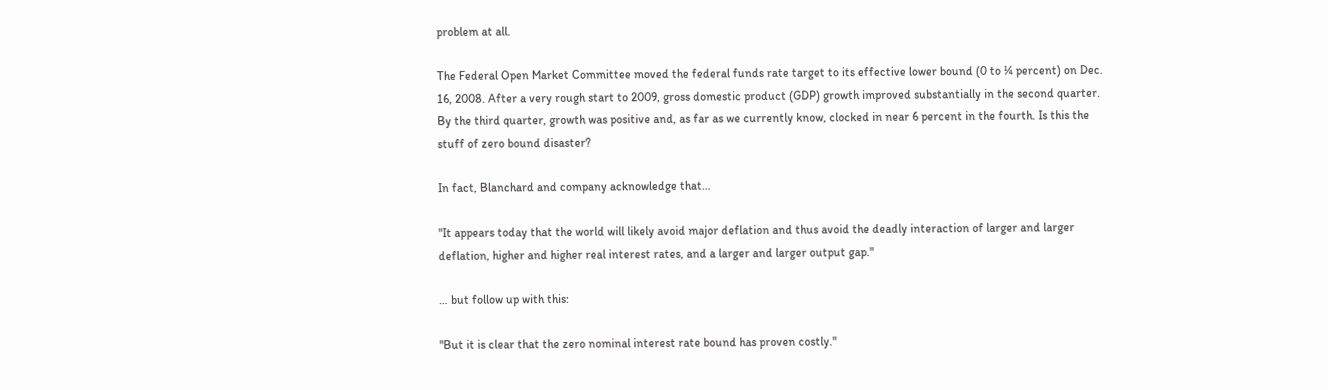problem at all.

The Federal Open Market Committee moved the federal funds rate target to its effective lower bound (0 to ¼ percent) on Dec. 16, 2008. After a very rough start to 2009, gross domestic product (GDP) growth improved substantially in the second quarter. By the third quarter, growth was positive and, as far as we currently know, clocked in near 6 percent in the fourth. Is this the stuff of zero bound disaster?

In fact, Blanchard and company acknowledge that…

"It appears today that the world will likely avoid major deflation and thus avoid the deadly interaction of larger and larger deflation, higher and higher real interest rates, and a larger and larger output gap."

… but follow up with this:

"But it is clear that the zero nominal interest rate bound has proven costly."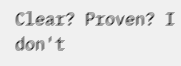Clear? Proven? I don't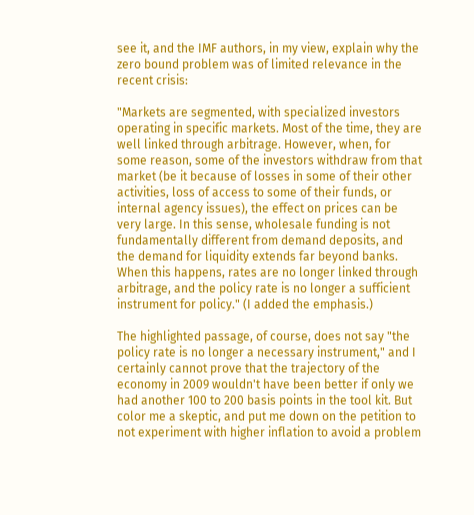see it, and the IMF authors, in my view, explain why the zero bound problem was of limited relevance in the recent crisis:

"Markets are segmented, with specialized investors operating in specific markets. Most of the time, they are well linked through arbitrage. However, when, for some reason, some of the investors withdraw from that market (be it because of losses in some of their other activities, loss of access to some of their funds, or internal agency issues), the effect on prices can be very large. In this sense, wholesale funding is not fundamentally different from demand deposits, and the demand for liquidity extends far beyond banks. When this happens, rates are no longer linked through arbitrage, and the policy rate is no longer a sufficient instrument for policy." (I added the emphasis.)

The highlighted passage, of course, does not say "the policy rate is no longer a necessary instrument," and I certainly cannot prove that the trajectory of the economy in 2009 wouldn't have been better if only we had another 100 to 200 basis points in the tool kit. But color me a skeptic, and put me down on the petition to not experiment with higher inflation to avoid a problem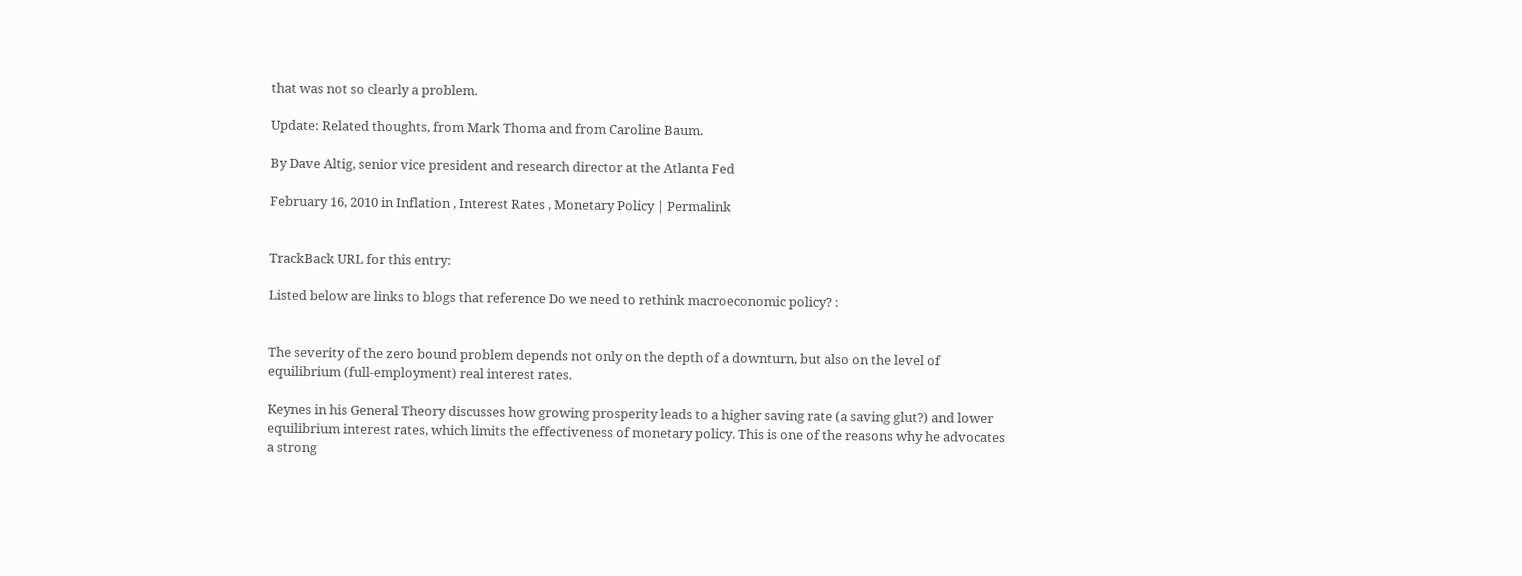that was not so clearly a problem.

Update: Related thoughts, from Mark Thoma and from Caroline Baum.

By Dave Altig, senior vice president and research director at the Atlanta Fed

February 16, 2010 in Inflation , Interest Rates , Monetary Policy | Permalink


TrackBack URL for this entry:

Listed below are links to blogs that reference Do we need to rethink macroeconomic policy? :


The severity of the zero bound problem depends not only on the depth of a downturn, but also on the level of equilibrium (full-employment) real interest rates.

Keynes in his General Theory discusses how growing prosperity leads to a higher saving rate (a saving glut?) and lower equilibrium interest rates, which limits the effectiveness of monetary policy. This is one of the reasons why he advocates a strong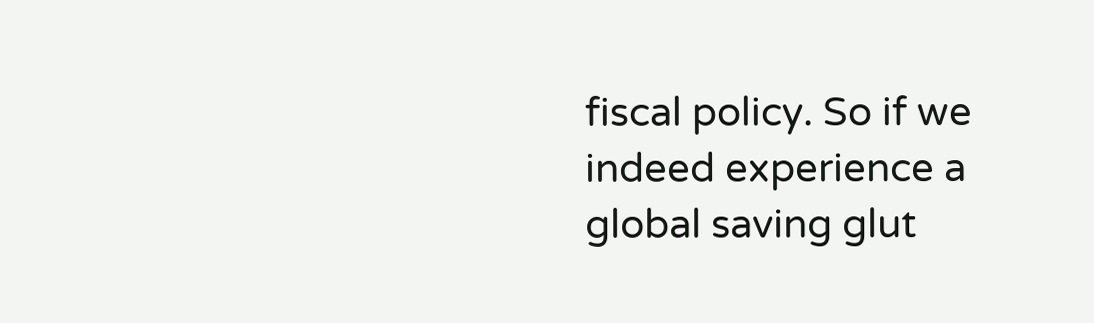fiscal policy. So if we indeed experience a global saving glut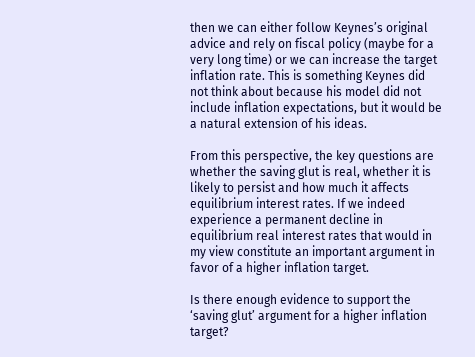then we can either follow Keynes’s original advice and rely on fiscal policy (maybe for a very long time) or we can increase the target inflation rate. This is something Keynes did not think about because his model did not include inflation expectations, but it would be a natural extension of his ideas.

From this perspective, the key questions are whether the saving glut is real, whether it is likely to persist and how much it affects equilibrium interest rates. If we indeed experience a permanent decline in equilibrium real interest rates that would in my view constitute an important argument in favor of a higher inflation target.

Is there enough evidence to support the ‘saving glut’ argument for a higher inflation target?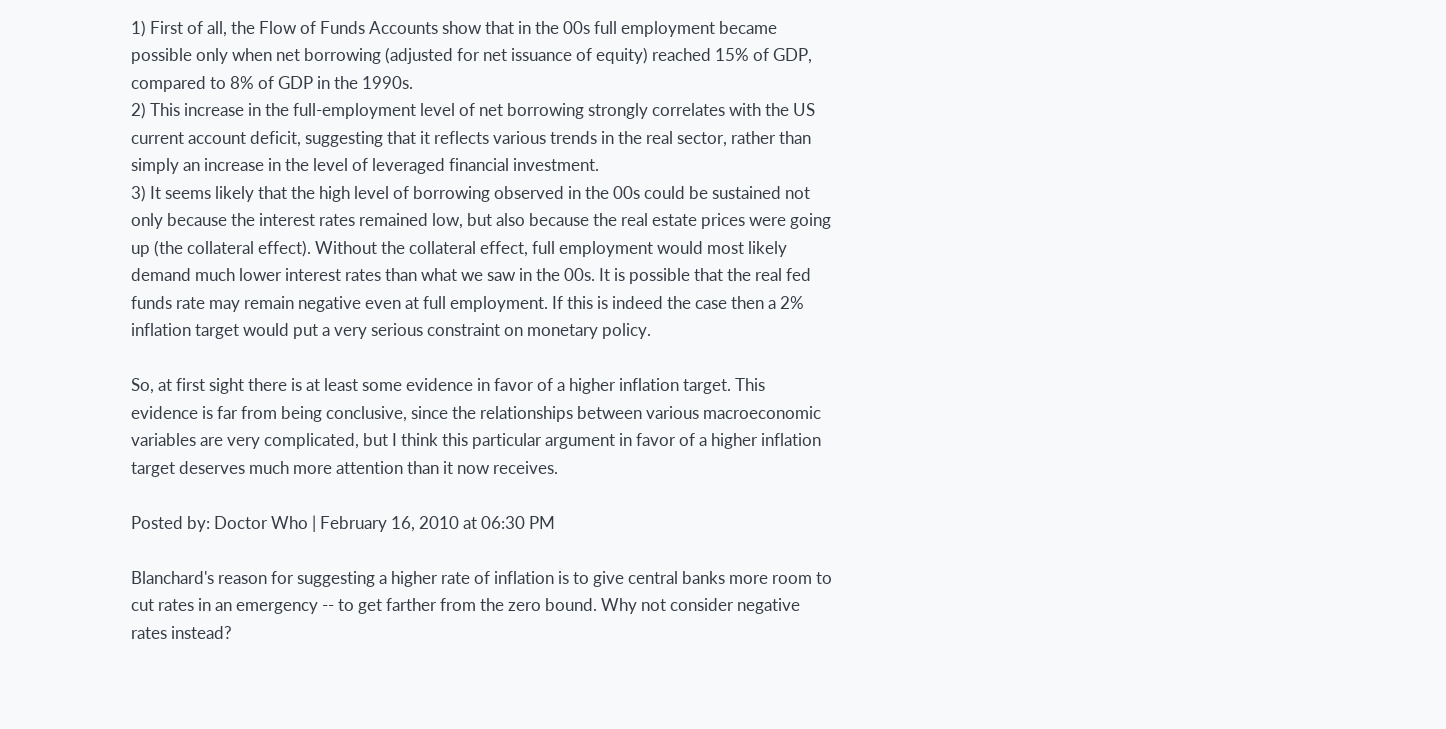1) First of all, the Flow of Funds Accounts show that in the 00s full employment became possible only when net borrowing (adjusted for net issuance of equity) reached 15% of GDP, compared to 8% of GDP in the 1990s.
2) This increase in the full-employment level of net borrowing strongly correlates with the US current account deficit, suggesting that it reflects various trends in the real sector, rather than simply an increase in the level of leveraged financial investment.
3) It seems likely that the high level of borrowing observed in the 00s could be sustained not only because the interest rates remained low, but also because the real estate prices were going up (the collateral effect). Without the collateral effect, full employment would most likely demand much lower interest rates than what we saw in the 00s. It is possible that the real fed funds rate may remain negative even at full employment. If this is indeed the case then a 2% inflation target would put a very serious constraint on monetary policy.

So, at first sight there is at least some evidence in favor of a higher inflation target. This evidence is far from being conclusive, since the relationships between various macroeconomic variables are very complicated, but I think this particular argument in favor of a higher inflation target deserves much more attention than it now receives.

Posted by: Doctor Who | February 16, 2010 at 06:30 PM

Blanchard's reason for suggesting a higher rate of inflation is to give central banks more room to cut rates in an emergency -- to get farther from the zero bound. Why not consider negative rates instead?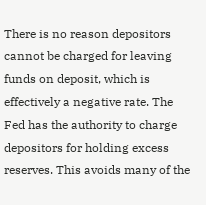There is no reason depositors cannot be charged for leaving funds on deposit, which is effectively a negative rate. The Fed has the authority to charge depositors for holding excess reserves. This avoids many of the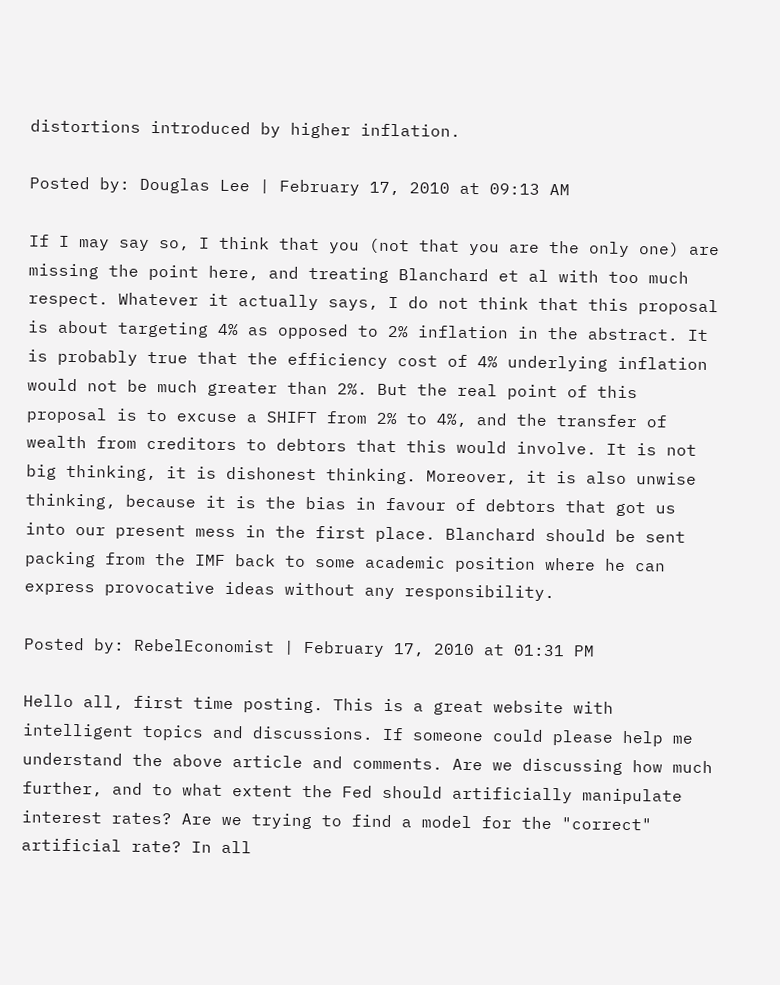distortions introduced by higher inflation.

Posted by: Douglas Lee | February 17, 2010 at 09:13 AM

If I may say so, I think that you (not that you are the only one) are missing the point here, and treating Blanchard et al with too much respect. Whatever it actually says, I do not think that this proposal is about targeting 4% as opposed to 2% inflation in the abstract. It is probably true that the efficiency cost of 4% underlying inflation would not be much greater than 2%. But the real point of this proposal is to excuse a SHIFT from 2% to 4%, and the transfer of wealth from creditors to debtors that this would involve. It is not big thinking, it is dishonest thinking. Moreover, it is also unwise thinking, because it is the bias in favour of debtors that got us into our present mess in the first place. Blanchard should be sent packing from the IMF back to some academic position where he can express provocative ideas without any responsibility.

Posted by: RebelEconomist | February 17, 2010 at 01:31 PM

Hello all, first time posting. This is a great website with intelligent topics and discussions. If someone could please help me understand the above article and comments. Are we discussing how much further, and to what extent the Fed should artificially manipulate interest rates? Are we trying to find a model for the "correct" artificial rate? In all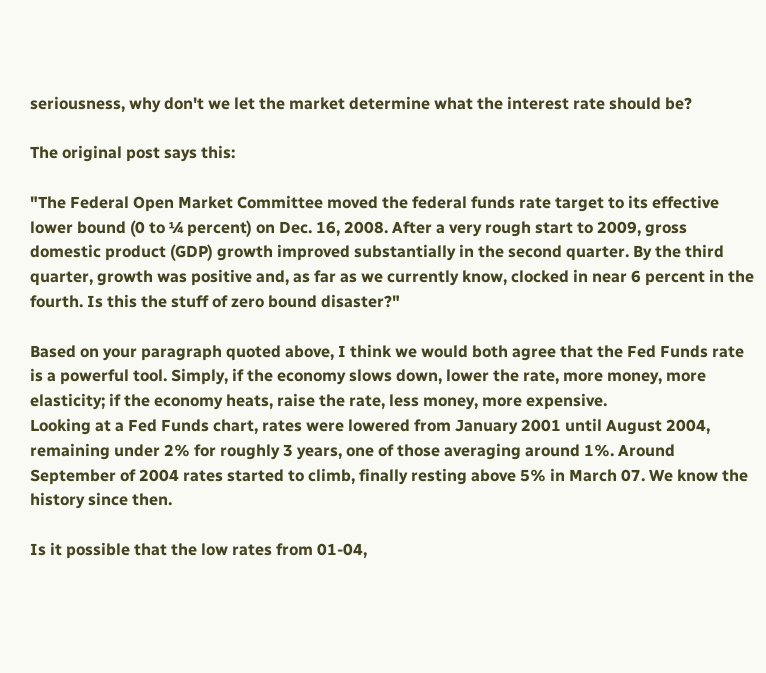seriousness, why don't we let the market determine what the interest rate should be?

The original post says this:

"The Federal Open Market Committee moved the federal funds rate target to its effective lower bound (0 to ¼ percent) on Dec. 16, 2008. After a very rough start to 2009, gross domestic product (GDP) growth improved substantially in the second quarter. By the third quarter, growth was positive and, as far as we currently know, clocked in near 6 percent in the fourth. Is this the stuff of zero bound disaster?"

Based on your paragraph quoted above, I think we would both agree that the Fed Funds rate is a powerful tool. Simply, if the economy slows down, lower the rate, more money, more elasticity; if the economy heats, raise the rate, less money, more expensive.
Looking at a Fed Funds chart, rates were lowered from January 2001 until August 2004, remaining under 2% for roughly 3 years, one of those averaging around 1%. Around September of 2004 rates started to climb, finally resting above 5% in March 07. We know the history since then.

Is it possible that the low rates from 01-04,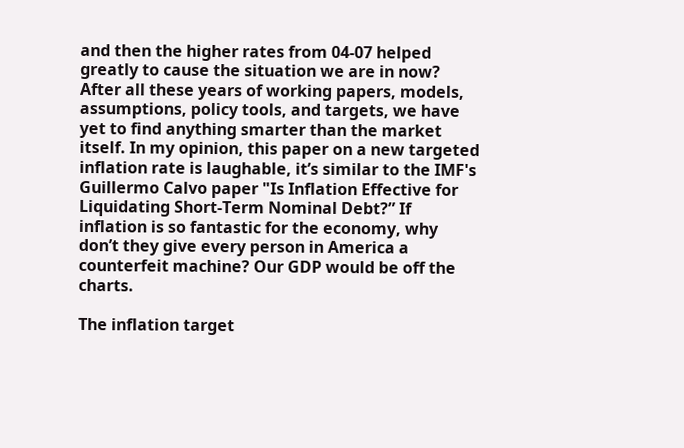and then the higher rates from 04-07 helped greatly to cause the situation we are in now? After all these years of working papers, models, assumptions, policy tools, and targets, we have yet to find anything smarter than the market itself. In my opinion, this paper on a new targeted inflation rate is laughable, it’s similar to the IMF's Guillermo Calvo paper "Is Inflation Effective for Liquidating Short-Term Nominal Debt?” If inflation is so fantastic for the economy, why don’t they give every person in America a counterfeit machine? Our GDP would be off the charts.

The inflation target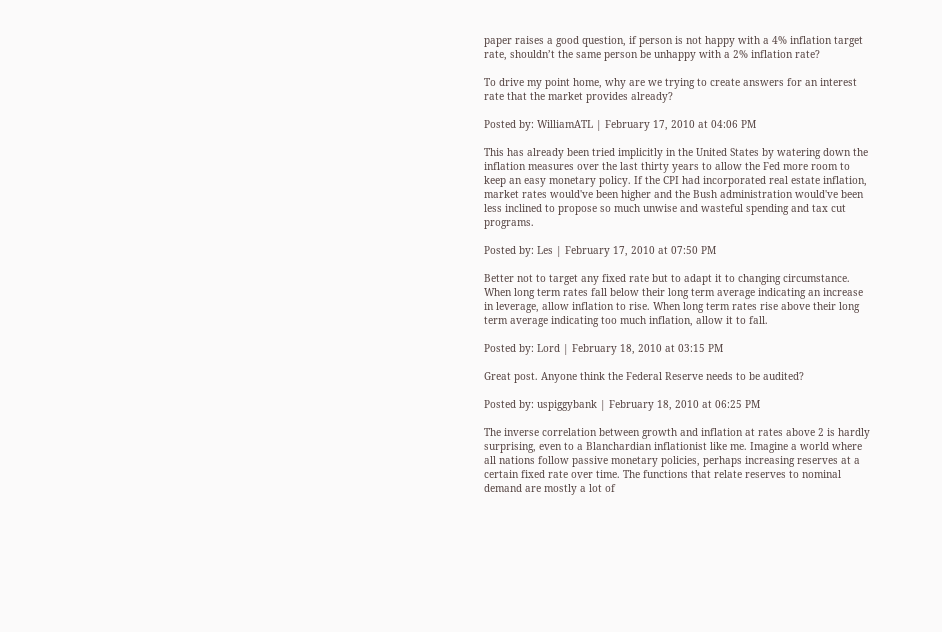paper raises a good question, if person is not happy with a 4% inflation target rate, shouldn’t the same person be unhappy with a 2% inflation rate?

To drive my point home, why are we trying to create answers for an interest rate that the market provides already?

Posted by: WilliamATL | February 17, 2010 at 04:06 PM

This has already been tried implicitly in the United States by watering down the inflation measures over the last thirty years to allow the Fed more room to keep an easy monetary policy. If the CPI had incorporated real estate inflation, market rates would've been higher and the Bush administration would've been less inclined to propose so much unwise and wasteful spending and tax cut programs.

Posted by: Les | February 17, 2010 at 07:50 PM

Better not to target any fixed rate but to adapt it to changing circumstance. When long term rates fall below their long term average indicating an increase in leverage, allow inflation to rise. When long term rates rise above their long term average indicating too much inflation, allow it to fall.

Posted by: Lord | February 18, 2010 at 03:15 PM

Great post. Anyone think the Federal Reserve needs to be audited?

Posted by: uspiggybank | February 18, 2010 at 06:25 PM

The inverse correlation between growth and inflation at rates above 2 is hardly surprising, even to a Blanchardian inflationist like me. Imagine a world where all nations follow passive monetary policies, perhaps increasing reserves at a certain fixed rate over time. The functions that relate reserves to nominal demand are mostly a lot of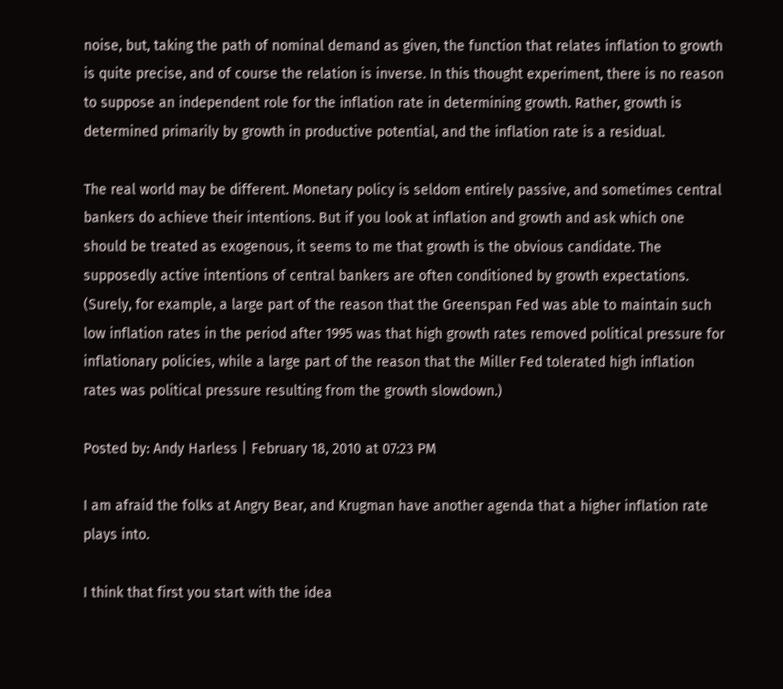noise, but, taking the path of nominal demand as given, the function that relates inflation to growth is quite precise, and of course the relation is inverse. In this thought experiment, there is no reason to suppose an independent role for the inflation rate in determining growth. Rather, growth is determined primarily by growth in productive potential, and the inflation rate is a residual.

The real world may be different. Monetary policy is seldom entirely passive, and sometimes central bankers do achieve their intentions. But if you look at inflation and growth and ask which one should be treated as exogenous, it seems to me that growth is the obvious candidate. The supposedly active intentions of central bankers are often conditioned by growth expectations. (Surely, for example, a large part of the reason that the Greenspan Fed was able to maintain such low inflation rates in the period after 1995 was that high growth rates removed political pressure for inflationary policies, while a large part of the reason that the Miller Fed tolerated high inflation rates was political pressure resulting from the growth slowdown.)

Posted by: Andy Harless | February 18, 2010 at 07:23 PM

I am afraid the folks at Angry Bear, and Krugman have another agenda that a higher inflation rate plays into.

I think that first you start with the idea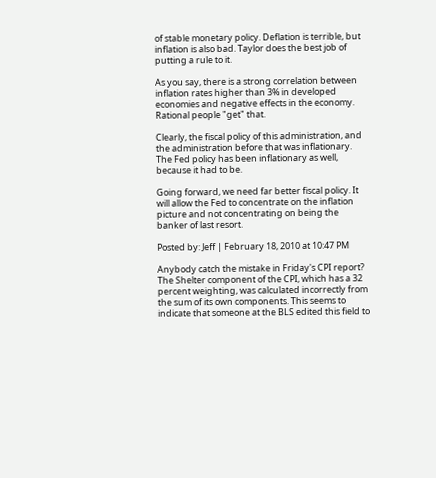of stable monetary policy. Deflation is terrible, but inflation is also bad. Taylor does the best job of putting a rule to it.

As you say, there is a strong correlation between inflation rates higher than 3% in developed economies and negative effects in the economy. Rational people "get" that.

Clearly, the fiscal policy of this administration, and the administration before that was inflationary. The Fed policy has been inflationary as well, because it had to be.

Going forward, we need far better fiscal policy. It will allow the Fed to concentrate on the inflation picture and not concentrating on being the banker of last resort.

Posted by: Jeff | February 18, 2010 at 10:47 PM

Anybody catch the mistake in Friday's CPI report? The Shelter component of the CPI, which has a 32 percent weighting, was calculated incorrectly from the sum of its own components. This seems to indicate that someone at the BLS edited this field to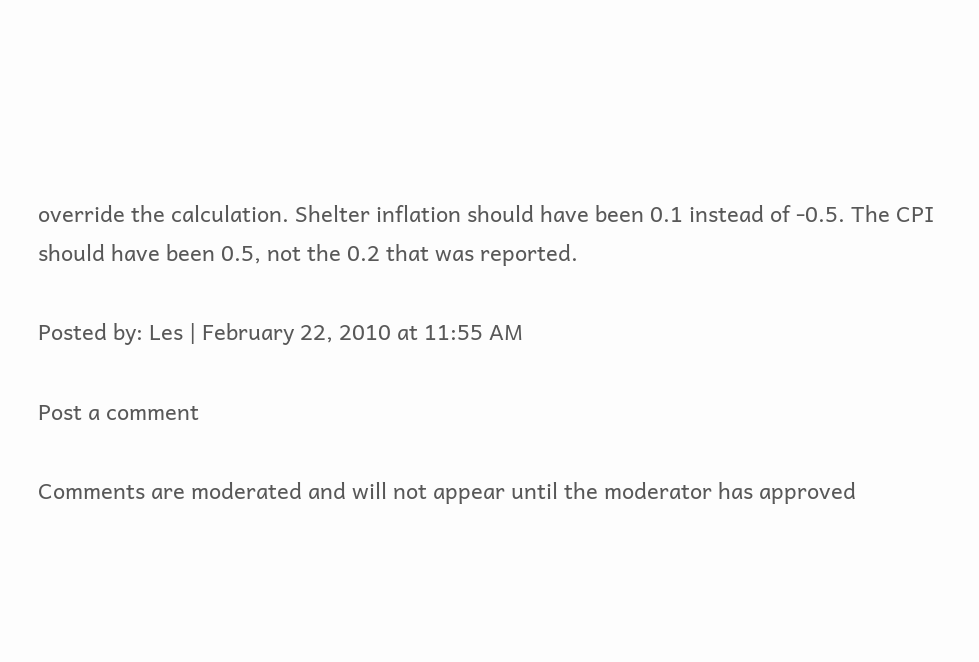override the calculation. Shelter inflation should have been 0.1 instead of -0.5. The CPI should have been 0.5, not the 0.2 that was reported.

Posted by: Les | February 22, 2010 at 11:55 AM

Post a comment

Comments are moderated and will not appear until the moderator has approved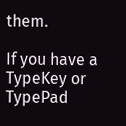them.

If you have a TypeKey or TypePad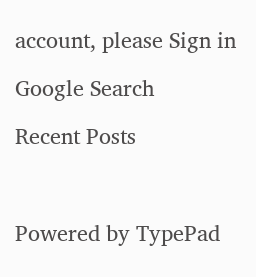account, please Sign in

Google Search

Recent Posts



Powered by TypePad